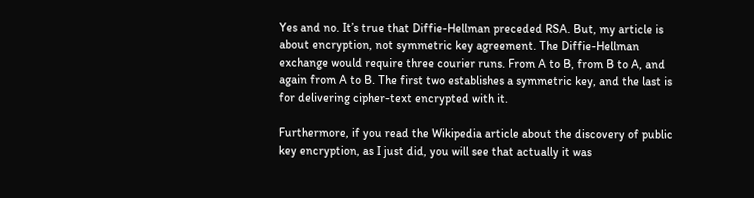Yes and no. It’s true that Diffie-Hellman preceded RSA. But, my article is about encryption, not symmetric key agreement. The Diffie-Hellman exchange would require three courier runs. From A to B, from B to A, and again from A to B. The first two establishes a symmetric key, and the last is for delivering cipher-text encrypted with it.

Furthermore, if you read the Wikipedia article about the discovery of public key encryption, as I just did, you will see that actually it was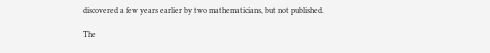discovered a few years earlier by two mathematicians, but not published.

The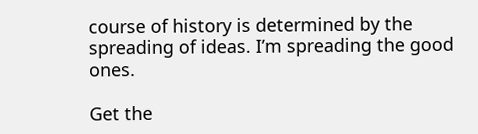course of history is determined by the spreading of ideas. I’m spreading the good ones.

Get the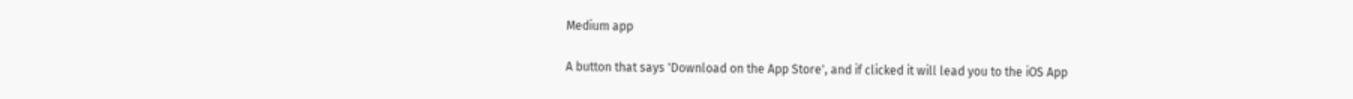Medium app

A button that says 'Download on the App Store', and if clicked it will lead you to the iOS App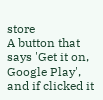store
A button that says 'Get it on, Google Play', and if clicked it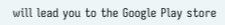will lead you to the Google Play store